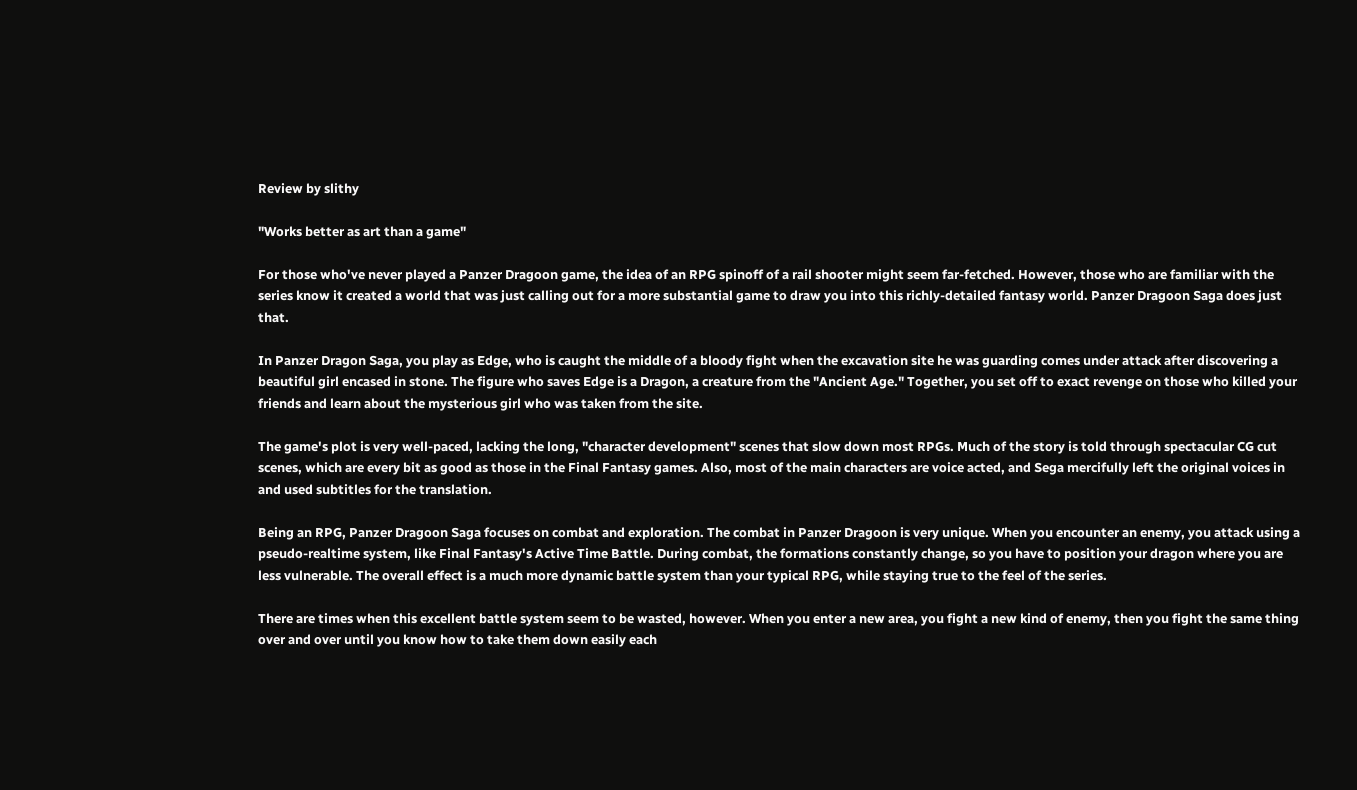Review by slithy

"Works better as art than a game"

For those who've never played a Panzer Dragoon game, the idea of an RPG spinoff of a rail shooter might seem far-fetched. However, those who are familiar with the series know it created a world that was just calling out for a more substantial game to draw you into this richly-detailed fantasy world. Panzer Dragoon Saga does just that.

In Panzer Dragon Saga, you play as Edge, who is caught the middle of a bloody fight when the excavation site he was guarding comes under attack after discovering a beautiful girl encased in stone. The figure who saves Edge is a Dragon, a creature from the "Ancient Age." Together, you set off to exact revenge on those who killed your friends and learn about the mysterious girl who was taken from the site.

The game's plot is very well-paced, lacking the long, "character development" scenes that slow down most RPGs. Much of the story is told through spectacular CG cut scenes, which are every bit as good as those in the Final Fantasy games. Also, most of the main characters are voice acted, and Sega mercifully left the original voices in and used subtitles for the translation.

Being an RPG, Panzer Dragoon Saga focuses on combat and exploration. The combat in Panzer Dragoon is very unique. When you encounter an enemy, you attack using a pseudo-realtime system, like Final Fantasy's Active Time Battle. During combat, the formations constantly change, so you have to position your dragon where you are less vulnerable. The overall effect is a much more dynamic battle system than your typical RPG, while staying true to the feel of the series.

There are times when this excellent battle system seem to be wasted, however. When you enter a new area, you fight a new kind of enemy, then you fight the same thing over and over until you know how to take them down easily each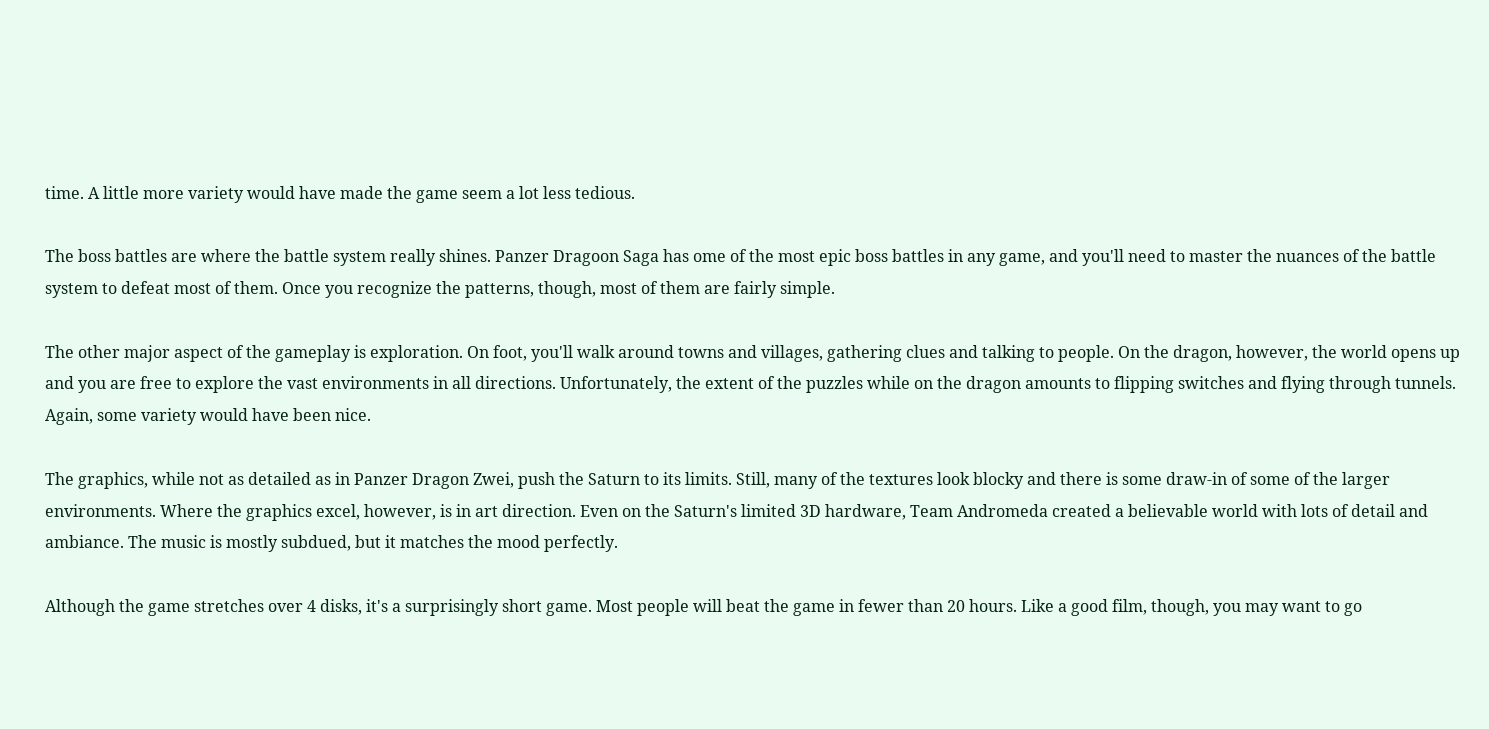time. A little more variety would have made the game seem a lot less tedious.

The boss battles are where the battle system really shines. Panzer Dragoon Saga has ome of the most epic boss battles in any game, and you'll need to master the nuances of the battle system to defeat most of them. Once you recognize the patterns, though, most of them are fairly simple.

The other major aspect of the gameplay is exploration. On foot, you'll walk around towns and villages, gathering clues and talking to people. On the dragon, however, the world opens up and you are free to explore the vast environments in all directions. Unfortunately, the extent of the puzzles while on the dragon amounts to flipping switches and flying through tunnels. Again, some variety would have been nice.

The graphics, while not as detailed as in Panzer Dragon Zwei, push the Saturn to its limits. Still, many of the textures look blocky and there is some draw-in of some of the larger environments. Where the graphics excel, however, is in art direction. Even on the Saturn's limited 3D hardware, Team Andromeda created a believable world with lots of detail and ambiance. The music is mostly subdued, but it matches the mood perfectly.

Although the game stretches over 4 disks, it's a surprisingly short game. Most people will beat the game in fewer than 20 hours. Like a good film, though, you may want to go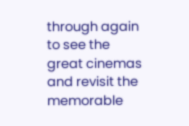through again to see the great cinemas and revisit the memorable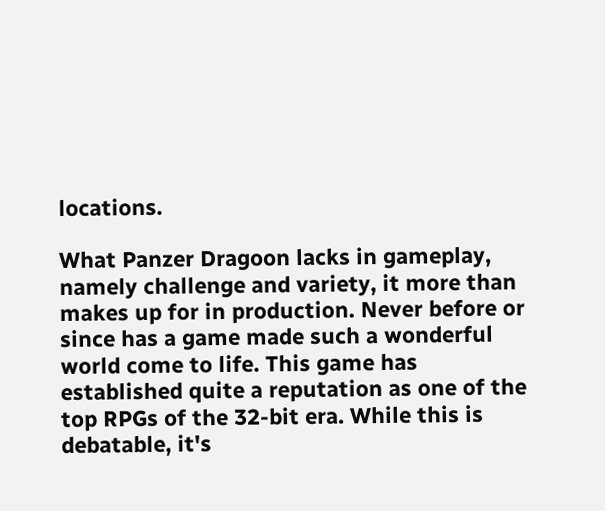locations.

What Panzer Dragoon lacks in gameplay, namely challenge and variety, it more than makes up for in production. Never before or since has a game made such a wonderful world come to life. This game has established quite a reputation as one of the top RPGs of the 32-bit era. While this is debatable, it's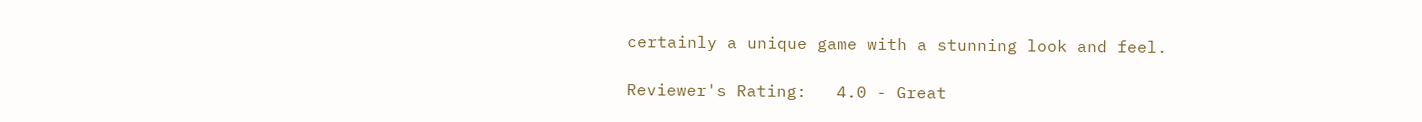certainly a unique game with a stunning look and feel.

Reviewer's Rating:   4.0 - Great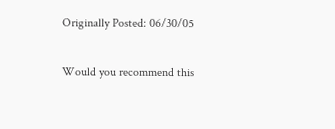Originally Posted: 06/30/05

Would you recommend this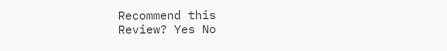Recommend this
Review? Yes No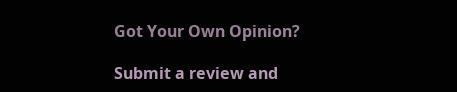Got Your Own Opinion?

Submit a review and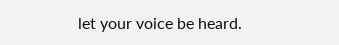let your voice be heard.